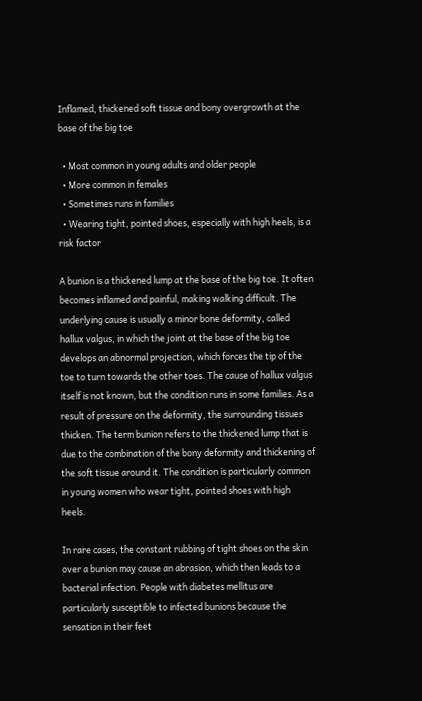Inflamed, thickened soft tissue and bony overgrowth at the base of the big toe

  • Most common in young adults and older people
  • More common in females
  • Sometimes runs in families
  • Wearing tight, pointed shoes, especially with high heels, is a risk factor

A bunion is a thickened lump at the base of the big toe. It often becomes inflamed and painful, making walking difficult. The underlying cause is usually a minor bone deformity, called hallux valgus, in which the joint at the base of the big toe develops an abnormal projection, which forces the tip of the toe to turn towards the other toes. The cause of hallux valgus itself is not known, but the condition runs in some families. As a result of pressure on the deformity, the surrounding tissues thicken. The term bunion refers to the thickened lump that is due to the combination of the bony deformity and thickening of the soft tissue around it. The condition is particularly common in young women who wear tight, pointed shoes with high heels.

In rare cases, the constant rubbing of tight shoes on the skin over a bunion may cause an abrasion, which then leads to a bacterial infection. People with diabetes mellitus are particularly susceptible to infected bunions because the sensation in their feet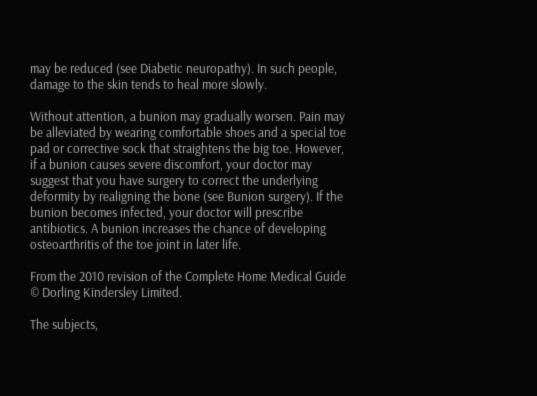may be reduced (see Diabetic neuropathy). In such people, damage to the skin tends to heal more slowly.

Without attention, a bunion may gradually worsen. Pain may be alleviated by wearing comfortable shoes and a special toe pad or corrective sock that straightens the big toe. However, if a bunion causes severe discomfort, your doctor may suggest that you have surgery to correct the underlying deformity by realigning the bone (see Bunion surgery). If the bunion becomes infected, your doctor will prescribe antibiotics. A bunion increases the chance of developing osteoarthritis of the toe joint in later life.

From the 2010 revision of the Complete Home Medical Guide © Dorling Kindersley Limited.

The subjects,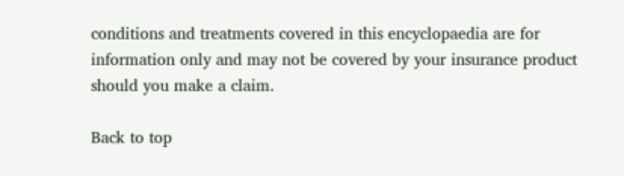conditions and treatments covered in this encyclopaedia are for information only and may not be covered by your insurance product should you make a claim.

Back to top